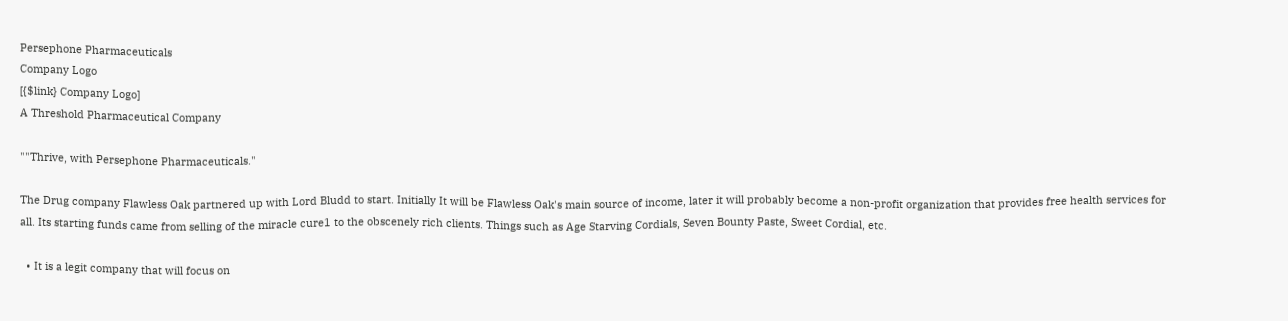Persephone Pharmaceuticals
Company Logo
[{$link} Company Logo]
A Threshold Pharmaceutical Company

""Thrive, with Persephone Pharmaceuticals."

The Drug company Flawless Oak partnered up with Lord Bludd to start. Initially It will be Flawless Oak's main source of income, later it will probably become a non-profit organization that provides free health services for all. Its starting funds came from selling of the miracle cure1 to the obscenely rich clients. Things such as Age Starving Cordials, Seven Bounty Paste, Sweet Cordial, etc.

  • It is a legit company that will focus on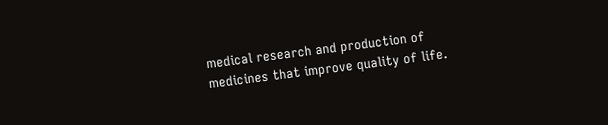medical research and production of medicines that improve quality of life.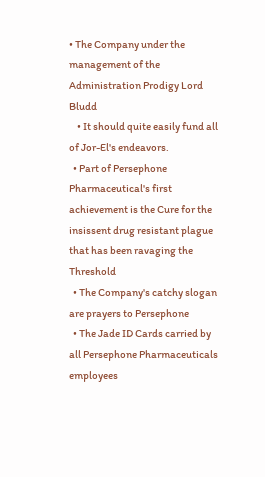• The Company under the management of the Administration Prodigy Lord Bludd
    • It should quite easily fund all of Jor-El's endeavors.
  • Part of Persephone Pharmaceutical's first achievement is the Cure for the insissent drug resistant plague that has been ravaging the Threshold
  • The Company's catchy slogan are prayers to Persephone
  • The Jade ID Cards carried by all Persephone Pharmaceuticals employees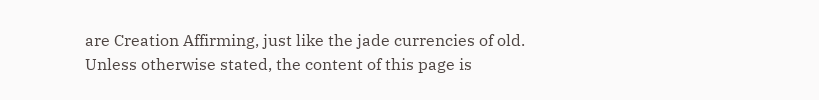are Creation Affirming, just like the jade currencies of old.
Unless otherwise stated, the content of this page is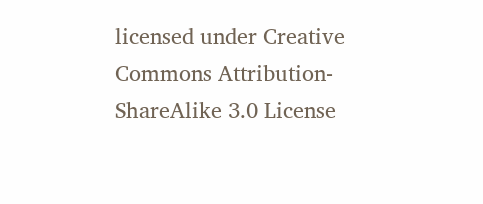licensed under Creative Commons Attribution-ShareAlike 3.0 License